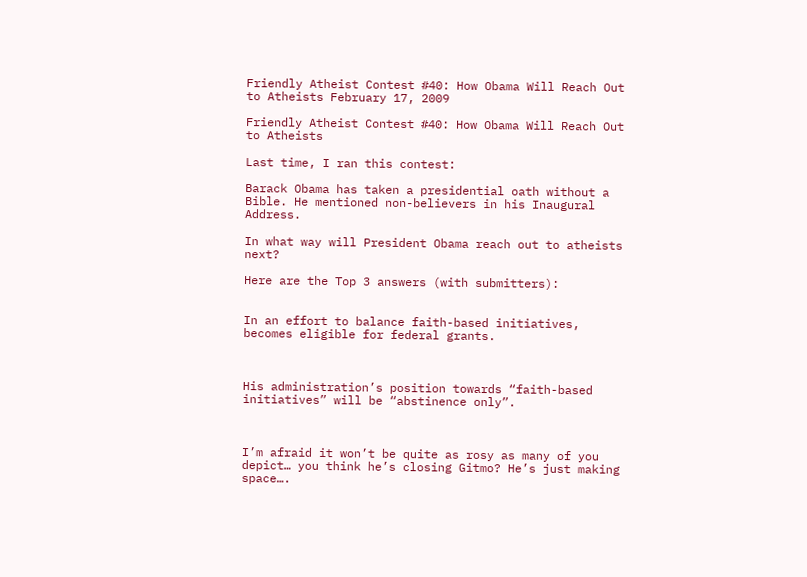Friendly Atheist Contest #40: How Obama Will Reach Out to Atheists February 17, 2009

Friendly Atheist Contest #40: How Obama Will Reach Out to Atheists

Last time, I ran this contest:

Barack Obama has taken a presidential oath without a Bible. He mentioned non-believers in his Inaugural Address.

In what way will President Obama reach out to atheists next?

Here are the Top 3 answers (with submitters):


In an effort to balance faith-based initiatives, becomes eligible for federal grants.



His administration’s position towards “faith-based initiatives” will be “abstinence only”.



I’m afraid it won’t be quite as rosy as many of you depict… you think he’s closing Gitmo? He’s just making space….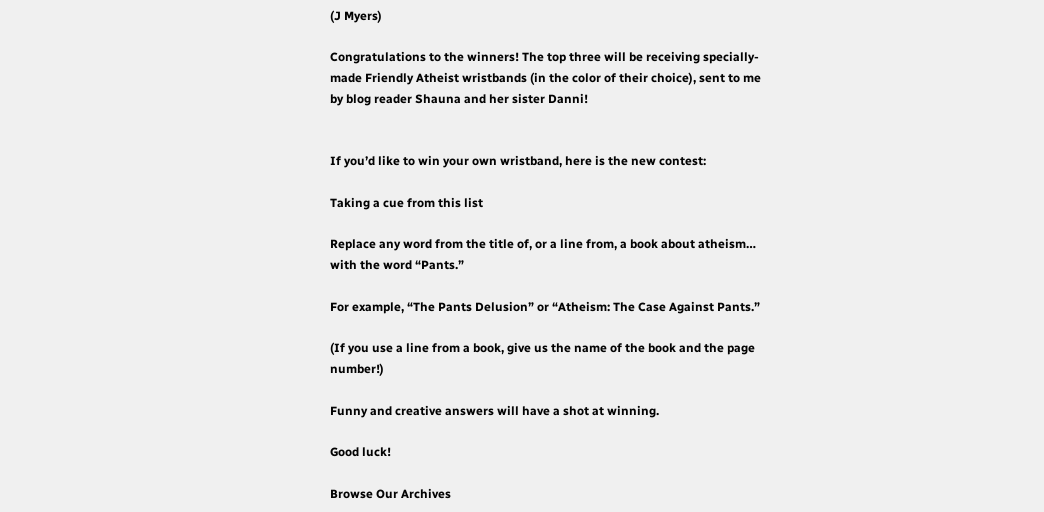(J Myers)

Congratulations to the winners! The top three will be receiving specially-made Friendly Atheist wristbands (in the color of their choice), sent to me by blog reader Shauna and her sister Danni!


If you’d like to win your own wristband, here is the new contest:

Taking a cue from this list

Replace any word from the title of, or a line from, a book about atheism… with the word “Pants.”

For example, “The Pants Delusion” or “Atheism: The Case Against Pants.”

(If you use a line from a book, give us the name of the book and the page number!)

Funny and creative answers will have a shot at winning.

Good luck!

Browse Our Archives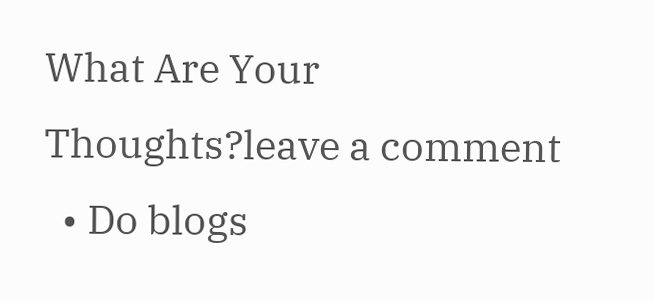What Are Your Thoughts?leave a comment
  • Do blogs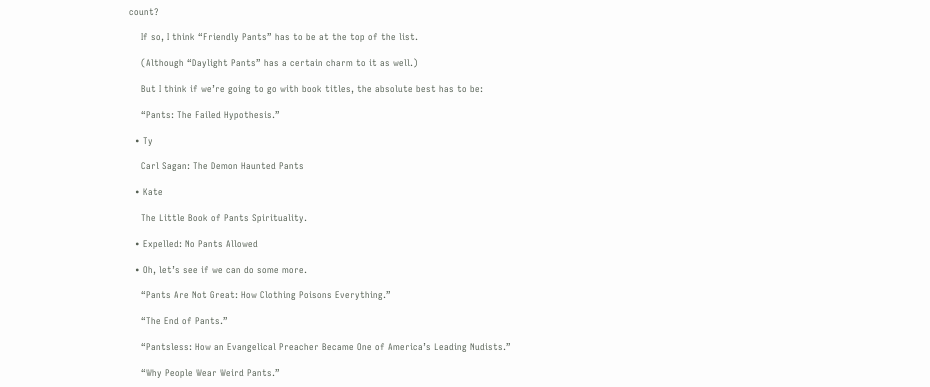count?

    If so, I think “Friendly Pants” has to be at the top of the list.

    (Although “Daylight Pants” has a certain charm to it as well.)

    But I think if we’re going to go with book titles, the absolute best has to be:

    “Pants: The Failed Hypothesis.”

  • Ty

    Carl Sagan: The Demon Haunted Pants

  • Kate

    The Little Book of Pants Spirituality.

  • Expelled: No Pants Allowed

  • Oh, let’s see if we can do some more.

    “Pants Are Not Great: How Clothing Poisons Everything.”

    “The End of Pants.”

    “Pantsless: How an Evangelical Preacher Became One of America’s Leading Nudists.”

    “Why People Wear Weird Pants.”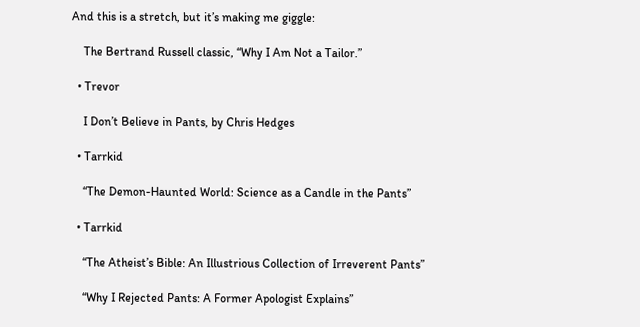And this is a stretch, but it’s making me giggle:

    The Bertrand Russell classic, “Why I Am Not a Tailor.”

  • Trevor

    I Don’t Believe in Pants, by Chris Hedges

  • Tarrkid

    “The Demon-Haunted World: Science as a Candle in the Pants”

  • Tarrkid

    “The Atheist’s Bible: An Illustrious Collection of Irreverent Pants”

    “Why I Rejected Pants: A Former Apologist Explains”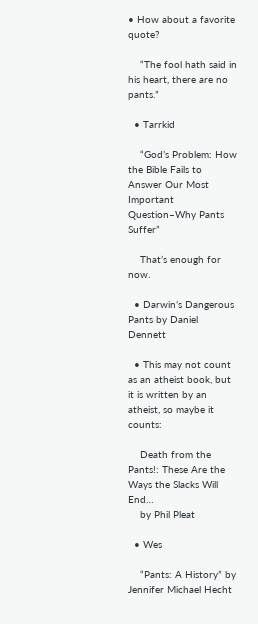• How about a favorite quote?

    “The fool hath said in his heart, there are no pants.”

  • Tarrkid

    “God’s Problem: How the Bible Fails to Answer Our Most Important Question–Why Pants Suffer”

    That’s enough for now.

  • Darwin’s Dangerous Pants by Daniel Dennett

  • This may not count as an atheist book, but it is written by an atheist, so maybe it counts:

    Death from the Pants!: These Are the Ways the Slacks Will End…
    by Phil Pleat

  • Wes

    “Pants: A History” by Jennifer Michael Hecht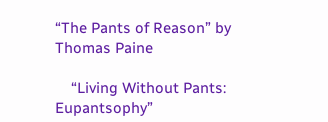“The Pants of Reason” by Thomas Paine

    “Living Without Pants: Eupantsophy”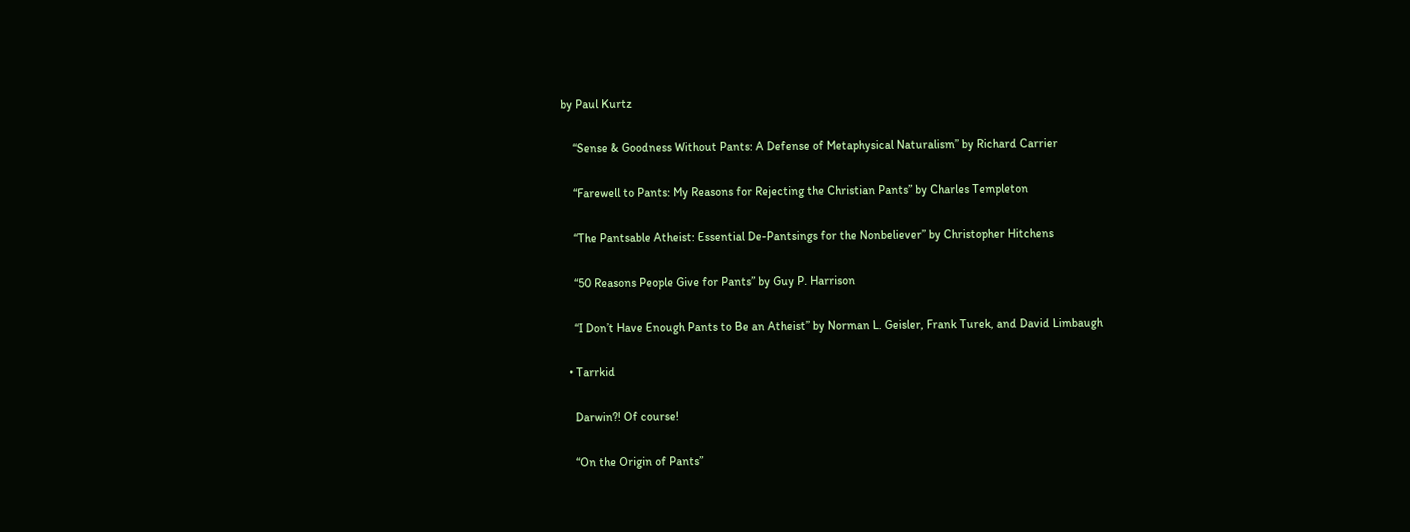by Paul Kurtz

    “Sense & Goodness Without Pants: A Defense of Metaphysical Naturalism” by Richard Carrier

    “Farewell to Pants: My Reasons for Rejecting the Christian Pants” by Charles Templeton

    “The Pantsable Atheist: Essential De-Pantsings for the Nonbeliever” by Christopher Hitchens

    “50 Reasons People Give for Pants” by Guy P. Harrison

    “I Don’t Have Enough Pants to Be an Atheist” by Norman L. Geisler, Frank Turek, and David Limbaugh

  • Tarrkid

    Darwin?! Of course!

    “On the Origin of Pants”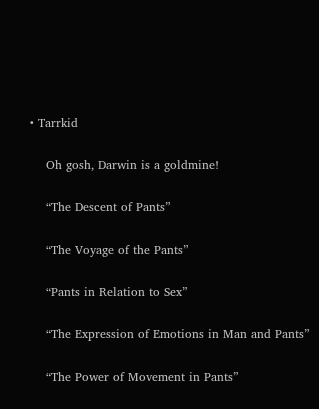• Tarrkid

    Oh gosh, Darwin is a goldmine!

    “The Descent of Pants”

    “The Voyage of the Pants”

    “Pants in Relation to Sex”

    “The Expression of Emotions in Man and Pants”

    “The Power of Movement in Pants”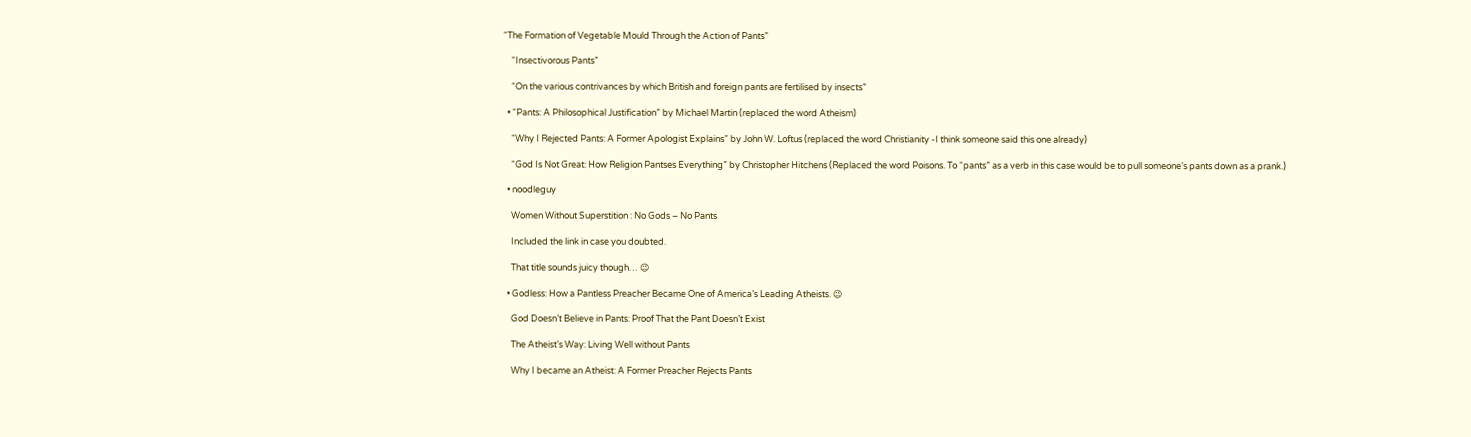“The Formation of Vegetable Mould Through the Action of Pants”

    “Insectivorous Pants”

    “On the various contrivances by which British and foreign pants are fertilised by insects”

  • “Pants: A Philosophical Justification” by Michael Martin (replaced the word Atheism)

    “Why I Rejected Pants: A Former Apologist Explains” by John W. Loftus (replaced the word Christianity -I think someone said this one already)

    “God Is Not Great: How Religion Pantses Everything” by Christopher Hitchens (Replaced the word Poisons. To “pants” as a verb in this case would be to pull someone’s pants down as a prank.)

  • noodleguy

    Women Without Superstition : No Gods – No Pants

    Included the link in case you doubted.

    That title sounds juicy though… 😉

  • Godless: How a Pantless Preacher Became One of America’s Leading Atheists. 😉

    God Doesn’t Believe in Pants: Proof That the Pant Doesn’t Exist

    The Atheist’s Way: Living Well without Pants

    Why I became an Atheist: A Former Preacher Rejects Pants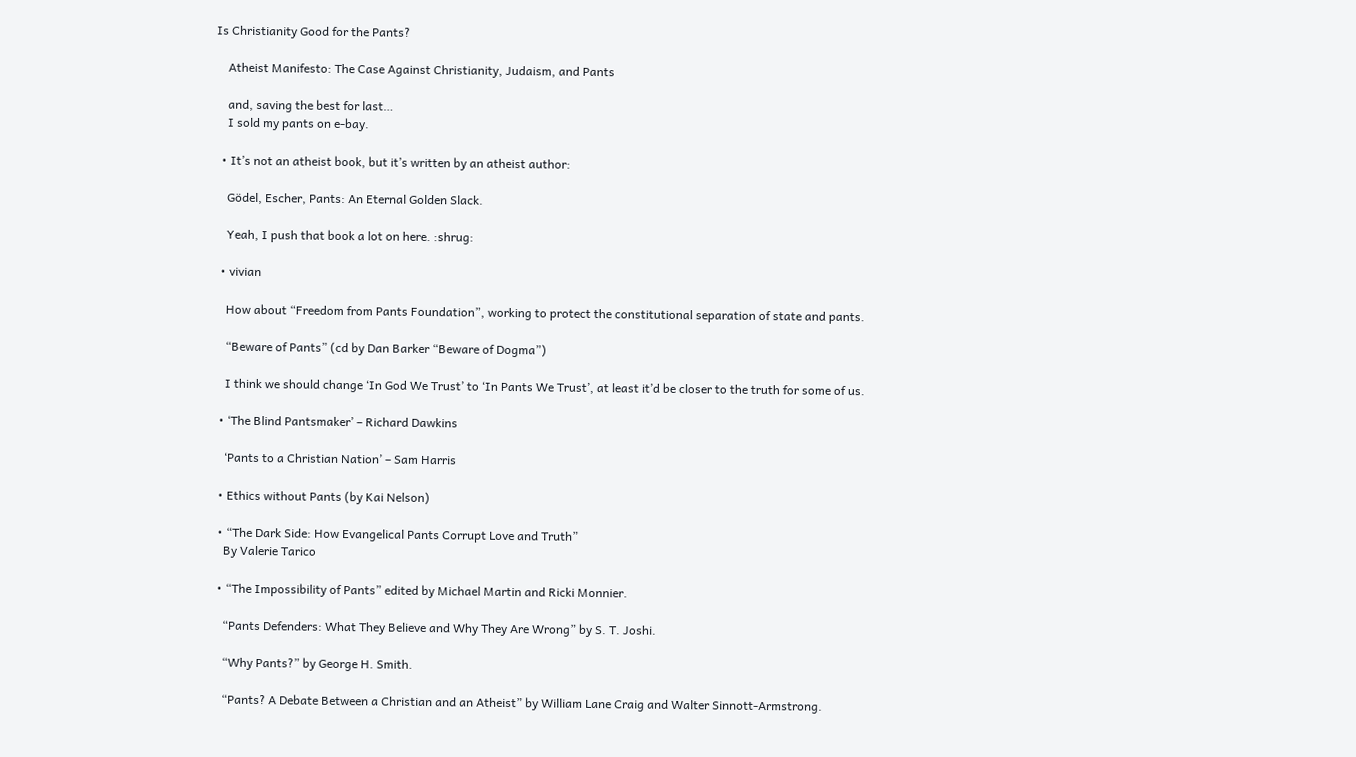Is Christianity Good for the Pants?

    Atheist Manifesto: The Case Against Christianity, Judaism, and Pants

    and, saving the best for last…
    I sold my pants on e-bay.

  • It’s not an atheist book, but it’s written by an atheist author:

    Gödel, Escher, Pants: An Eternal Golden Slack.

    Yeah, I push that book a lot on here. :shrug:

  • vivian

    How about “Freedom from Pants Foundation”, working to protect the constitutional separation of state and pants.

    “Beware of Pants” (cd by Dan Barker “Beware of Dogma”)

    I think we should change ‘In God We Trust’ to ‘In Pants We Trust’, at least it’d be closer to the truth for some of us.

  • ‘The Blind Pantsmaker’ – Richard Dawkins

    ‘Pants to a Christian Nation’ – Sam Harris

  • Ethics without Pants (by Kai Nelson)

  • “The Dark Side: How Evangelical Pants Corrupt Love and Truth”
    By Valerie Tarico

  • “The Impossibility of Pants” edited by Michael Martin and Ricki Monnier.

    “Pants Defenders: What They Believe and Why They Are Wrong” by S. T. Joshi.

    “Why Pants?” by George H. Smith.

    “Pants? A Debate Between a Christian and an Atheist” by William Lane Craig and Walter Sinnott-Armstrong.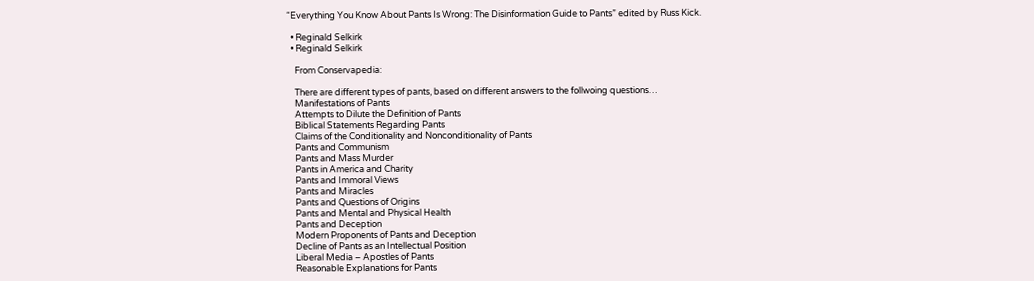“Everything You Know About Pants Is Wrong: The Disinformation Guide to Pants” edited by Russ Kick.

  • Reginald Selkirk
  • Reginald Selkirk

    From Conservapedia:

    There are different types of pants, based on different answers to the follwoing questions…
    Manifestations of Pants
    Attempts to Dilute the Definition of Pants
    Biblical Statements Regarding Pants
    Claims of the Conditionality and Nonconditionality of Pants
    Pants and Communism
    Pants and Mass Murder
    Pants in America and Charity
    Pants and Immoral Views
    Pants and Miracles
    Pants and Questions of Origins
    Pants and Mental and Physical Health
    Pants and Deception
    Modern Proponents of Pants and Deception
    Decline of Pants as an Intellectual Position
    Liberal Media – Apostles of Pants
    Reasonable Explanations for Pants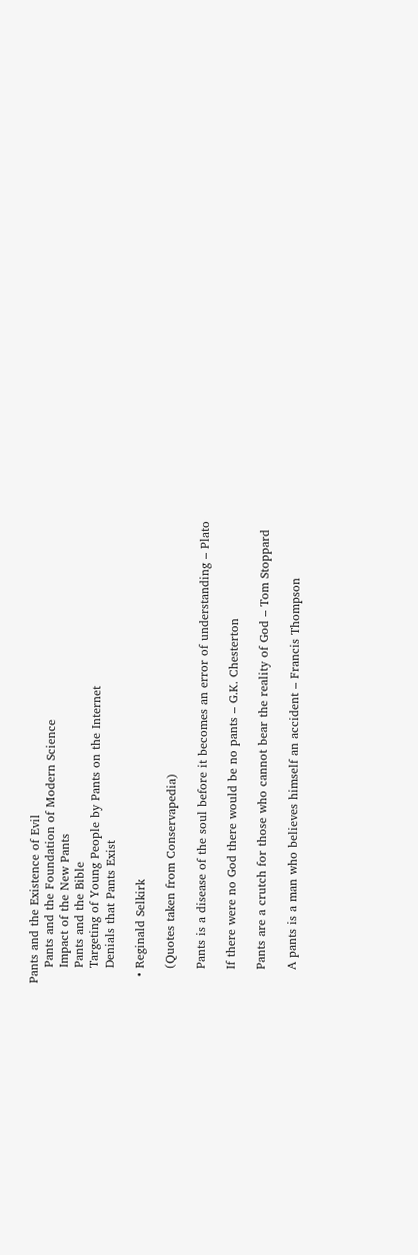Pants and the Existence of Evil
    Pants and the Foundation of Modern Science
    Impact of the New Pants
    Pants and the Bible
    Targeting of Young People by Pants on the Internet
    Denials that Pants Exist

  • Reginald Selkirk

    (Quotes taken from Conservapedia)

    Pants is a disease of the soul before it becomes an error of understanding – Plato

    If there were no God there would be no pants – G.K. Chesterton

    Pants are a crutch for those who cannot bear the reality of God – Tom Stoppard

    A pants is a man who believes himself an accident – Francis Thompson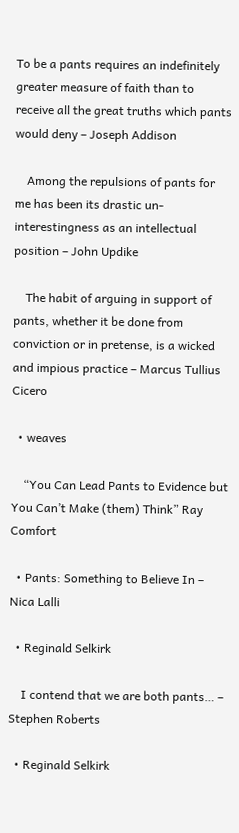To be a pants requires an indefinitely greater measure of faith than to receive all the great truths which pants would deny – Joseph Addison

    Among the repulsions of pants for me has been its drastic un-interestingness as an intellectual position – John Updike

    The habit of arguing in support of pants, whether it be done from conviction or in pretense, is a wicked and impious practice – Marcus Tullius Cicero

  • weaves

    “You Can Lead Pants to Evidence but You Can’t Make (them) Think” Ray Comfort

  • Pants: Something to Believe In – Nica Lalli

  • Reginald Selkirk

    I contend that we are both pants… – Stephen Roberts

  • Reginald Selkirk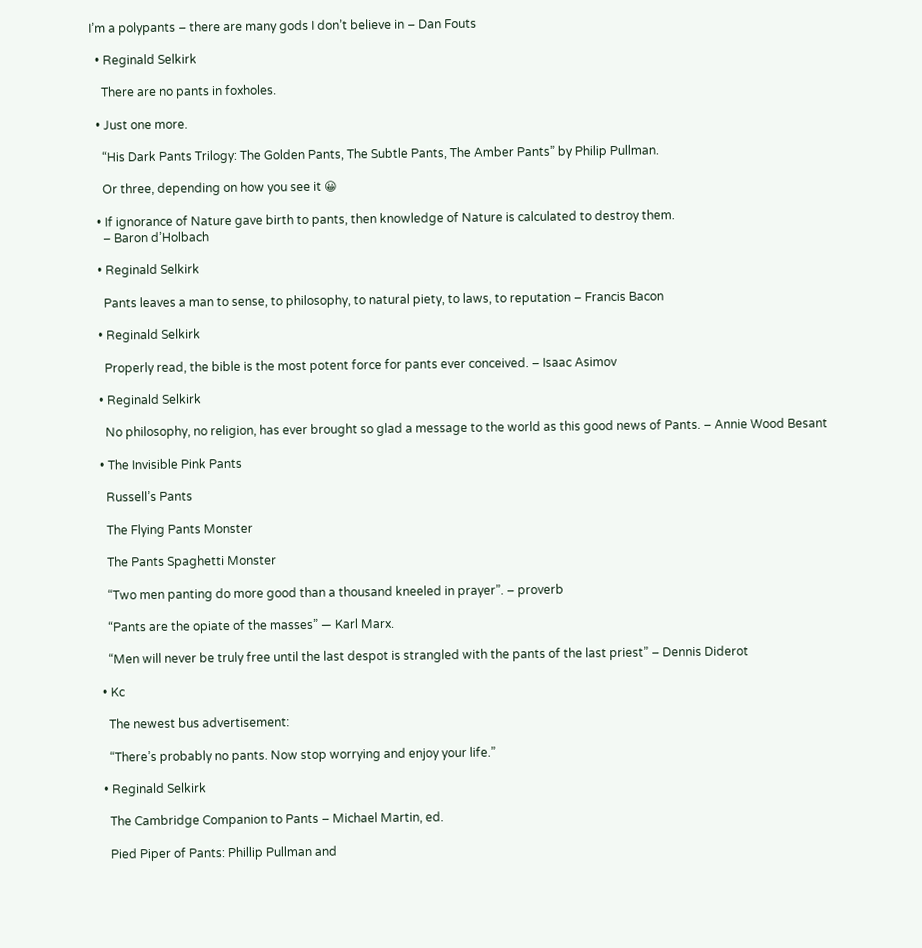I’m a polypants – there are many gods I don’t believe in – Dan Fouts

  • Reginald Selkirk

    There are no pants in foxholes.

  • Just one more.

    “His Dark Pants Trilogy: The Golden Pants, The Subtle Pants, The Amber Pants” by Philip Pullman.

    Or three, depending on how you see it 😀

  • If ignorance of Nature gave birth to pants, then knowledge of Nature is calculated to destroy them.
    – Baron d’Holbach

  • Reginald Selkirk

    Pants leaves a man to sense, to philosophy, to natural piety, to laws, to reputation – Francis Bacon

  • Reginald Selkirk

    Properly read, the bible is the most potent force for pants ever conceived. – Isaac Asimov

  • Reginald Selkirk

    No philosophy, no religion, has ever brought so glad a message to the world as this good news of Pants. – Annie Wood Besant

  • The Invisible Pink Pants

    Russell’s Pants

    The Flying Pants Monster

    The Pants Spaghetti Monster

    “Two men panting do more good than a thousand kneeled in prayer”. – proverb

    “Pants are the opiate of the masses” — Karl Marx.

    “Men will never be truly free until the last despot is strangled with the pants of the last priest” – Dennis Diderot

  • Kc

    The newest bus advertisement:

    “There’s probably no pants. Now stop worrying and enjoy your life.”

  • Reginald Selkirk

    The Cambridge Companion to Pants – Michael Martin, ed.

    Pied Piper of Pants: Phillip Pullman and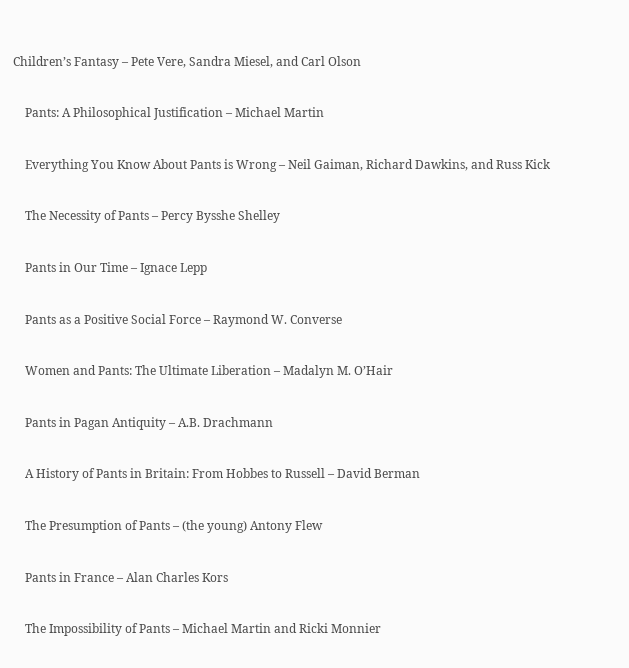Children’s Fantasy – Pete Vere, Sandra Miesel, and Carl Olson

    Pants: A Philosophical Justification – Michael Martin

    Everything You Know About Pants is Wrong – Neil Gaiman, Richard Dawkins, and Russ Kick

    The Necessity of Pants – Percy Bysshe Shelley

    Pants in Our Time – Ignace Lepp

    Pants as a Positive Social Force – Raymond W. Converse

    Women and Pants: The Ultimate Liberation – Madalyn M. O’Hair

    Pants in Pagan Antiquity – A.B. Drachmann

    A History of Pants in Britain: From Hobbes to Russell – David Berman

    The Presumption of Pants – (the young) Antony Flew

    Pants in France – Alan Charles Kors

    The Impossibility of Pants – Michael Martin and Ricki Monnier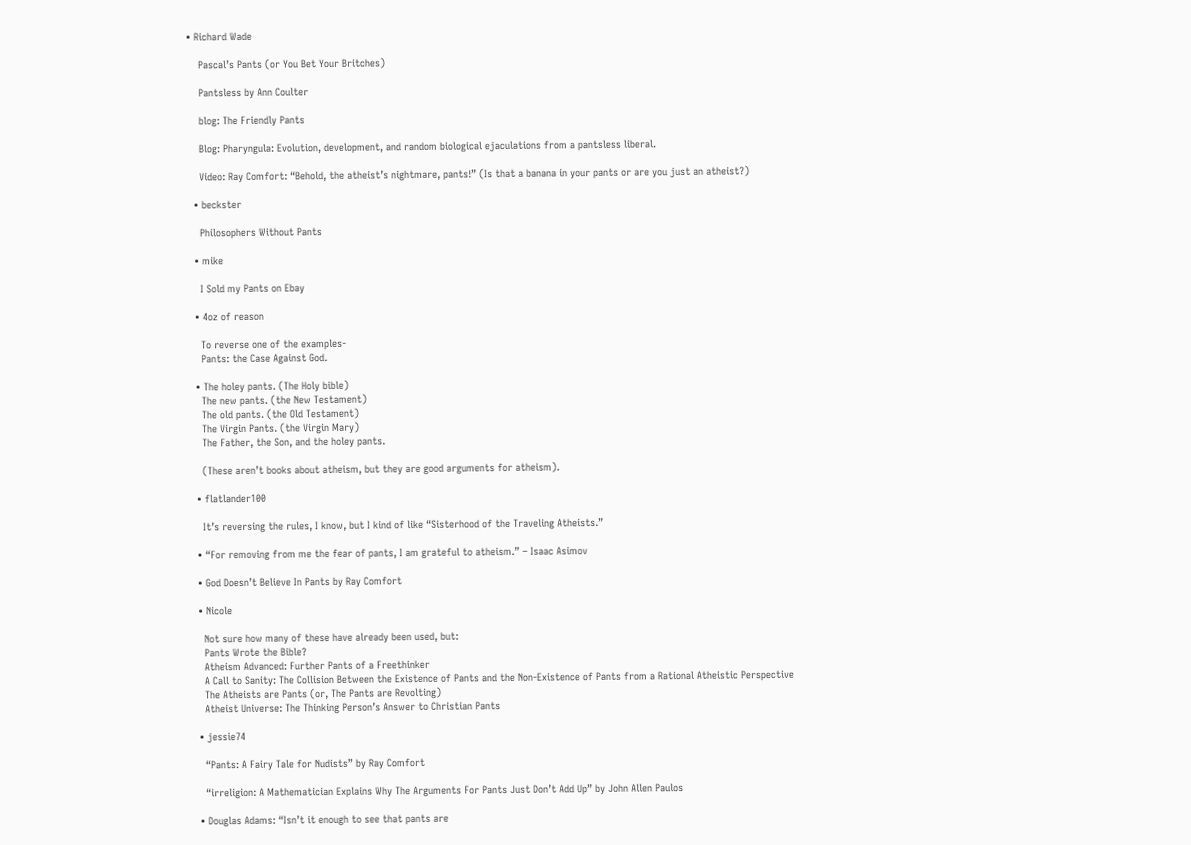• Richard Wade

    Pascal’s Pants (or You Bet Your Britches)

    Pantsless by Ann Coulter

    blog: The Friendly Pants

    Blog: Pharyngula: Evolution, development, and random biological ejaculations from a pantsless liberal.

    Video: Ray Comfort: “Behold, the atheist’s nightmare, pants!” (Is that a banana in your pants or are you just an atheist?)

  • beckster

    Philosophers Without Pants

  • mike

    I Sold my Pants on Ebay

  • 4oz of reason

    To reverse one of the examples-
    Pants: the Case Against God.

  • The holey pants. (The Holy bible)
    The new pants. (the New Testament)
    The old pants. (the Old Testament)
    The Virgin Pants. (the Virgin Mary)
    The Father, the Son, and the holey pants.

    (These aren’t books about atheism, but they are good arguments for atheism).

  • flatlander100

    It’s reversing the rules, I know, but I kind of like “Sisterhood of the Traveling Atheists.”

  • “For removing from me the fear of pants, I am grateful to atheism.” – Isaac Asimov

  • God Doesn’t Believe In Pants by Ray Comfort

  • Nicole

    Not sure how many of these have already been used, but:
    Pants Wrote the Bible?
    Atheism Advanced: Further Pants of a Freethinker
    A Call to Sanity: The Collision Between the Existence of Pants and the Non-Existence of Pants from a Rational Atheistic Perspective
    The Atheists are Pants (or, The Pants are Revolting)
    Atheist Universe: The Thinking Person’s Answer to Christian Pants

  • jessie74

    “Pants: A Fairy Tale for Nudists” by Ray Comfort

    “irreligion: A Mathematician Explains Why The Arguments For Pants Just Don’t Add Up” by John Allen Paulos

  • Douglas Adams: “Isn’t it enough to see that pants are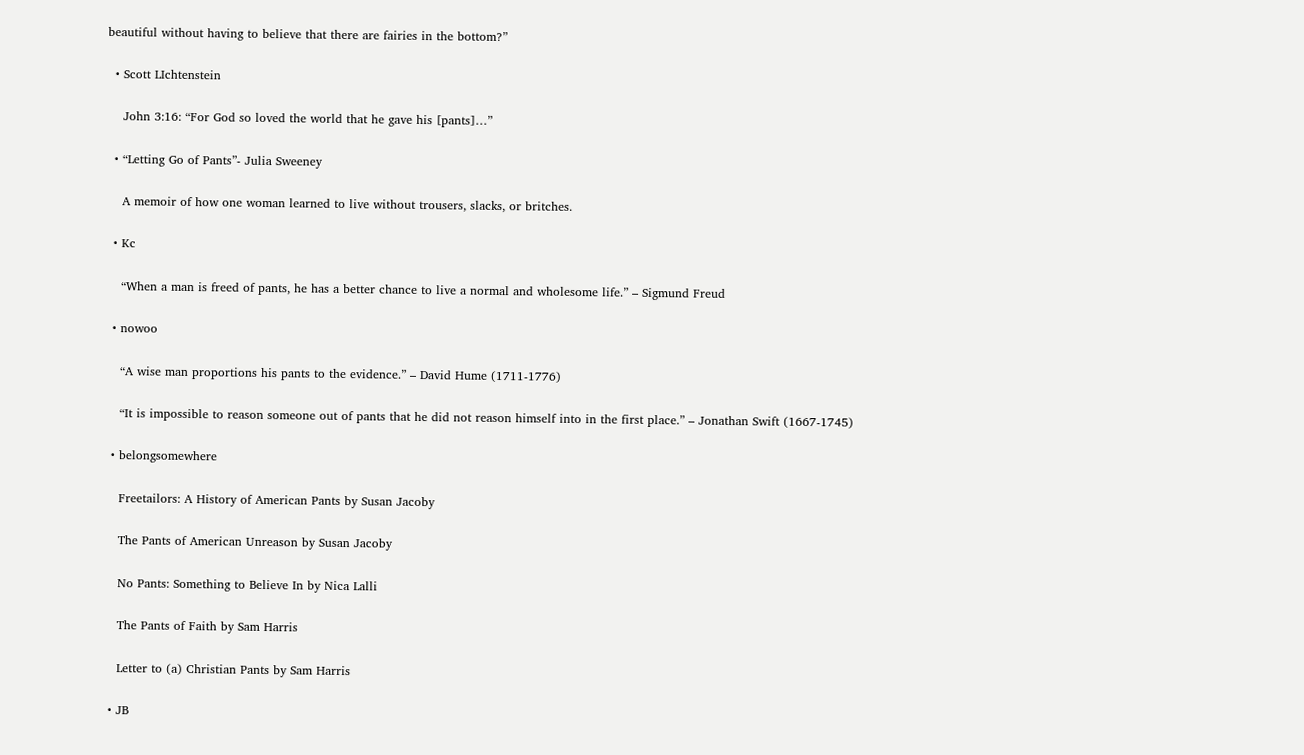beautiful without having to believe that there are fairies in the bottom?”

  • Scott LIchtenstein

    John 3:16: “For God so loved the world that he gave his [pants]…”

  • “Letting Go of Pants”- Julia Sweeney

    A memoir of how one woman learned to live without trousers, slacks, or britches.

  • Kc

    “When a man is freed of pants, he has a better chance to live a normal and wholesome life.” – Sigmund Freud

  • nowoo

    “A wise man proportions his pants to the evidence.” – David Hume (1711-1776)

    “It is impossible to reason someone out of pants that he did not reason himself into in the first place.” – Jonathan Swift (1667-1745)

  • belongsomewhere

    Freetailors: A History of American Pants by Susan Jacoby

    The Pants of American Unreason by Susan Jacoby

    No Pants: Something to Believe In by Nica Lalli

    The Pants of Faith by Sam Harris

    Letter to (a) Christian Pants by Sam Harris

  • JB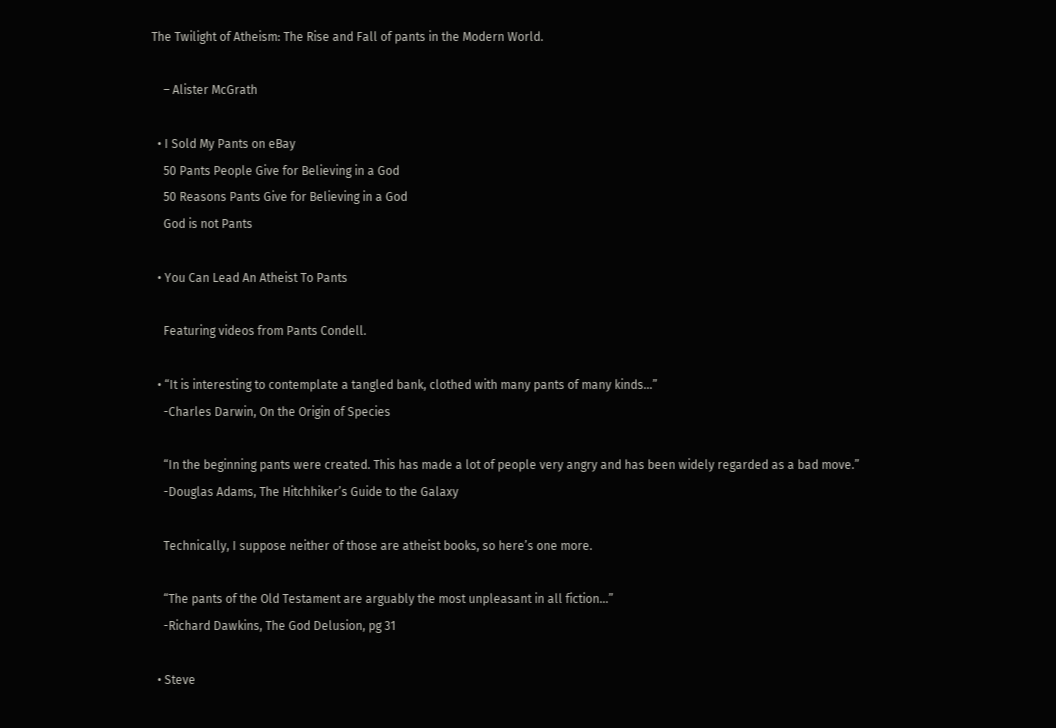The Twilight of Atheism: The Rise and Fall of pants in the Modern World.

    – Alister McGrath

  • I Sold My Pants on eBay
    50 Pants People Give for Believing in a God
    50 Reasons Pants Give for Believing in a God
    God is not Pants

  • You Can Lead An Atheist To Pants

    Featuring videos from Pants Condell.

  • “It is interesting to contemplate a tangled bank, clothed with many pants of many kinds…”
    -Charles Darwin, On the Origin of Species

    “In the beginning pants were created. This has made a lot of people very angry and has been widely regarded as a bad move.”
    -Douglas Adams, The Hitchhiker’s Guide to the Galaxy

    Technically, I suppose neither of those are atheist books, so here’s one more.

    “The pants of the Old Testament are arguably the most unpleasant in all fiction…”
    -Richard Dawkins, The God Delusion, pg 31

  • Steve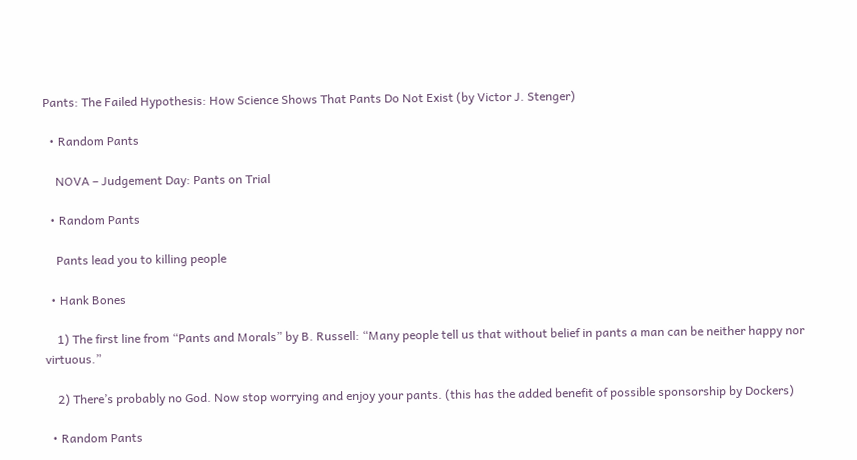Pants: The Failed Hypothesis: How Science Shows That Pants Do Not Exist (by Victor J. Stenger)

  • Random Pants

    NOVA – Judgement Day: Pants on Trial

  • Random Pants

    Pants lead you to killing people

  • Hank Bones

    1) The first line from “Pants and Morals” by B. Russell: “Many people tell us that without belief in pants a man can be neither happy nor virtuous.”

    2) There’s probably no God. Now stop worrying and enjoy your pants. (this has the added benefit of possible sponsorship by Dockers)

  • Random Pants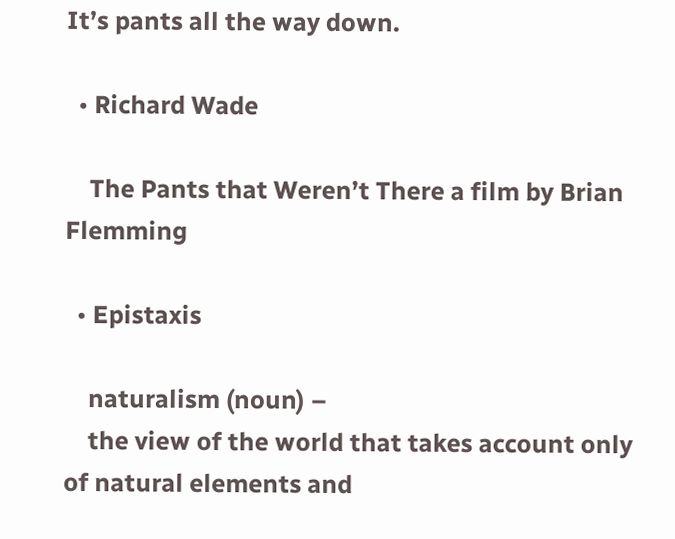It’s pants all the way down.

  • Richard Wade

    The Pants that Weren’t There a film by Brian Flemming

  • Epistaxis

    naturalism (noun) –
    the view of the world that takes account only of natural elements and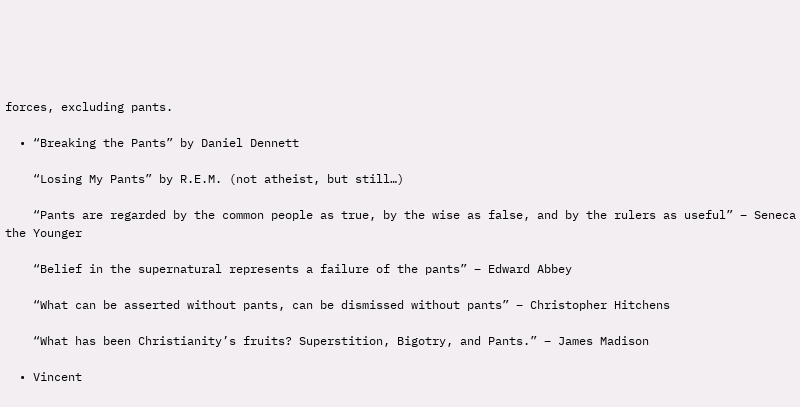forces, excluding pants.

  • “Breaking the Pants” by Daniel Dennett

    “Losing My Pants” by R.E.M. (not atheist, but still…)

    “Pants are regarded by the common people as true, by the wise as false, and by the rulers as useful” – Seneca the Younger

    “Belief in the supernatural represents a failure of the pants” – Edward Abbey

    “What can be asserted without pants, can be dismissed without pants” – Christopher Hitchens

    “What has been Christianity’s fruits? Superstition, Bigotry, and Pants.” – James Madison

  • Vincent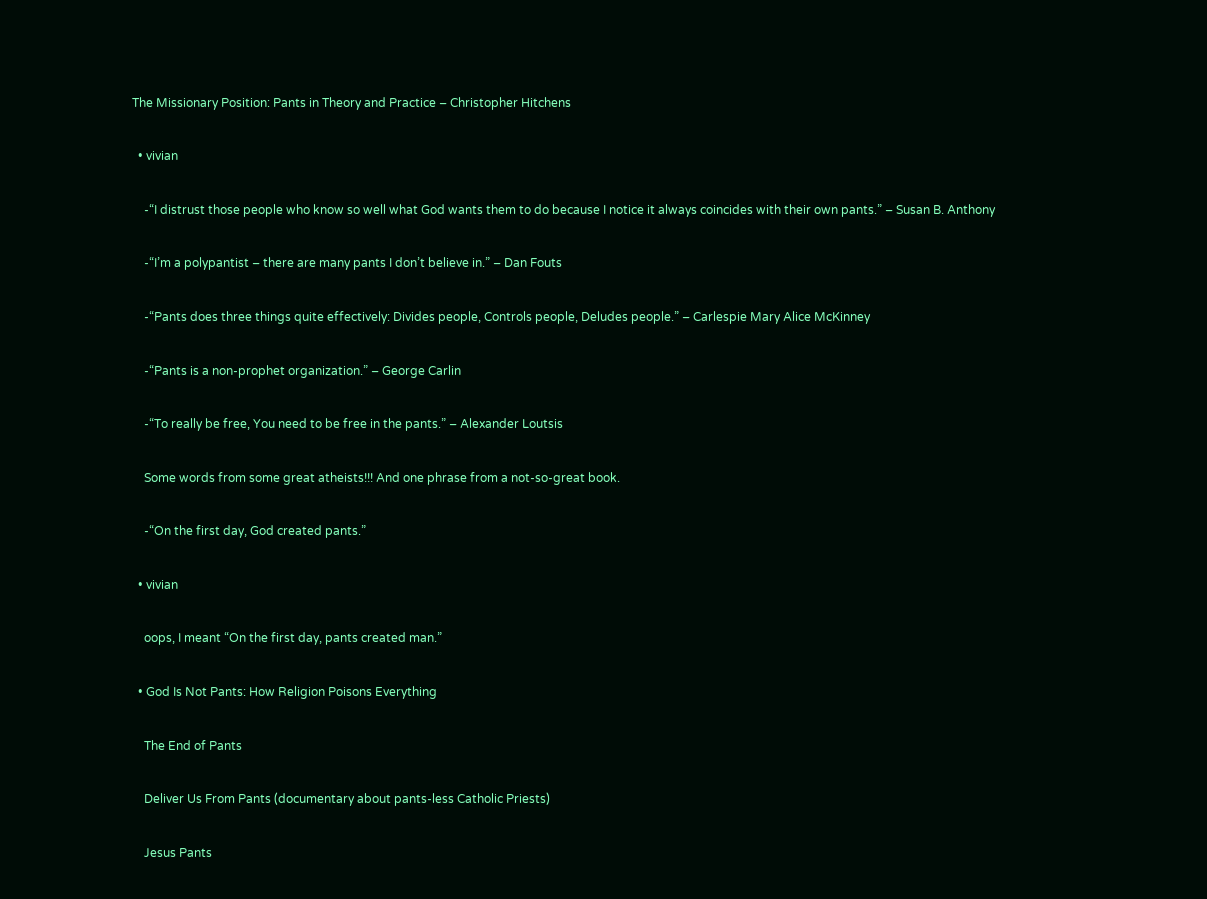The Missionary Position: Pants in Theory and Practice – Christopher Hitchens

  • vivian

    -“I distrust those people who know so well what God wants them to do because I notice it always coincides with their own pants.” – Susan B. Anthony

    -“I’m a polypantist – there are many pants I don’t believe in.” – Dan Fouts

    -“Pants does three things quite effectively: Divides people, Controls people, Deludes people.” – Carlespie Mary Alice McKinney

    -“Pants is a non-prophet organization.” – George Carlin

    -“To really be free, You need to be free in the pants.” – Alexander Loutsis

    Some words from some great atheists!!! And one phrase from a not-so-great book.

    -“On the first day, God created pants.”

  • vivian

    oops, I meant “On the first day, pants created man.”

  • God Is Not Pants: How Religion Poisons Everything

    The End of Pants

    Deliver Us From Pants (documentary about pants-less Catholic Priests)

    Jesus Pants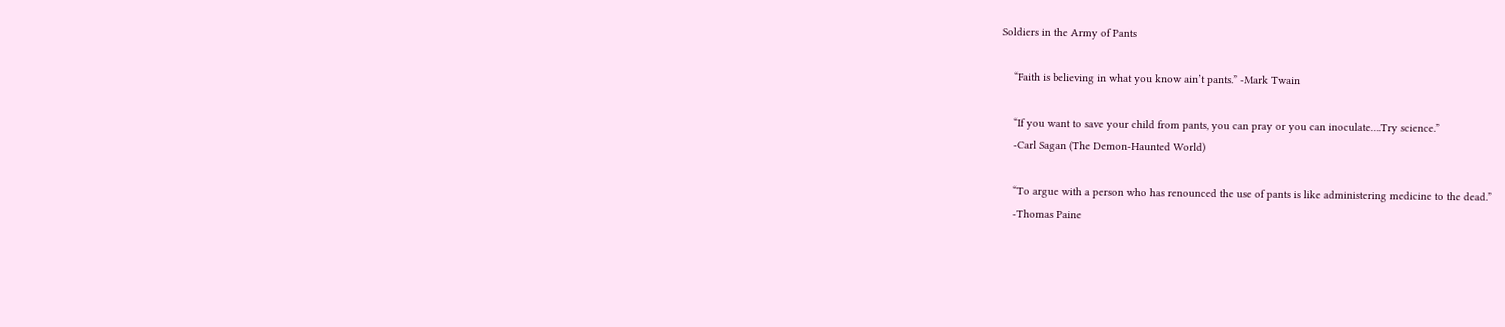Soldiers in the Army of Pants

    “Faith is believing in what you know ain’t pants.” -Mark Twain

    “If you want to save your child from pants, you can pray or you can inoculate….Try science.”
    -Carl Sagan (The Demon-Haunted World)

    “To argue with a person who has renounced the use of pants is like administering medicine to the dead.”
    -Thomas Paine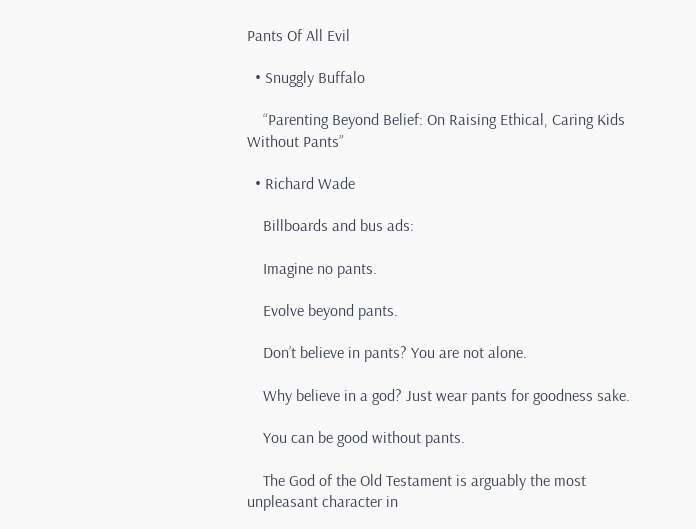Pants Of All Evil

  • Snuggly Buffalo

    “Parenting Beyond Belief: On Raising Ethical, Caring Kids Without Pants”

  • Richard Wade

    Billboards and bus ads:

    Imagine no pants.

    Evolve beyond pants.

    Don’t believe in pants? You are not alone.

    Why believe in a god? Just wear pants for goodness sake.

    You can be good without pants.

    The God of the Old Testament is arguably the most unpleasant character in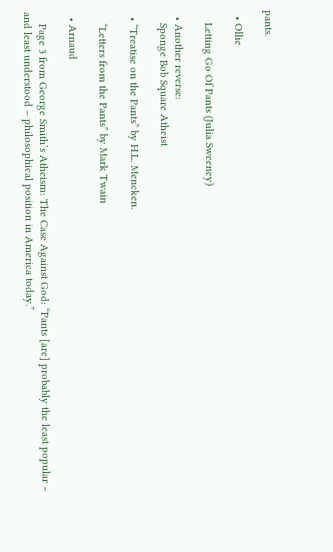pants.

  • Ollie

    Letting Go Of Pants (Julia Sweeney)

  • Another reverse:
    Sponge Bob Square Atheist

  • “Treatise on the Pants” by H.L. Mencken.

    “Letters from the Pants” by Mark Twain

  • Arnaud

    Page 3 from George Smith’s Atheism: The Case Against God: “Pants [are] probably the least popular – and least understood – philosophical position in America today.”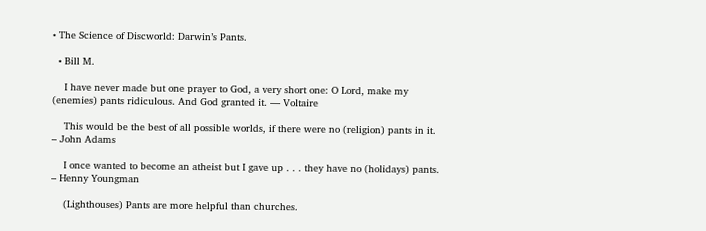• The Science of Discworld: Darwin’s Pants.

  • Bill M.

    I have never made but one prayer to God, a very short one: O Lord, make my (enemies) pants ridiculous. And God granted it. — Voltaire

    This would be the best of all possible worlds, if there were no (religion) pants in it. – John Adams

    I once wanted to become an atheist but I gave up . . . they have no (holidays) pants. – Henny Youngman

    (Lighthouses) Pants are more helpful than churches.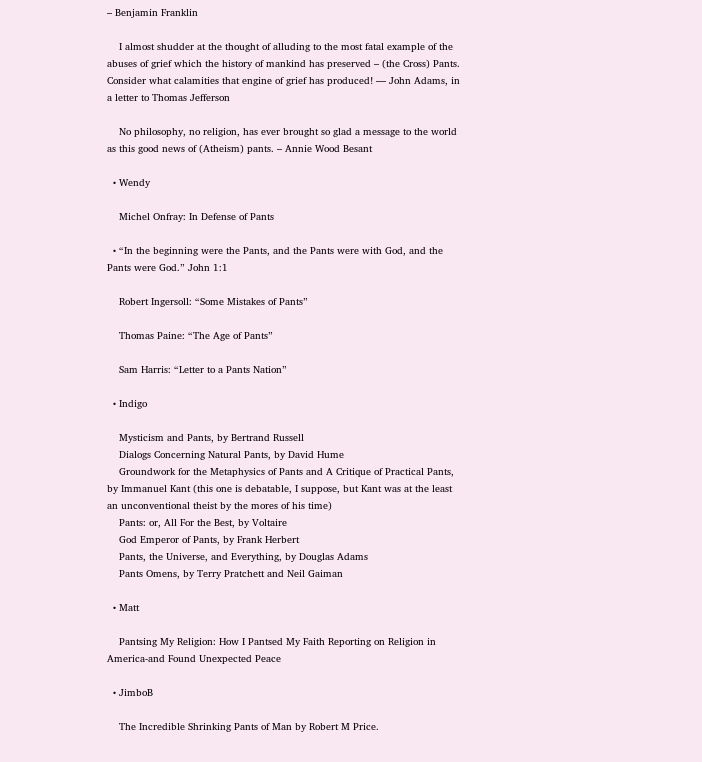– Benjamin Franklin

    I almost shudder at the thought of alluding to the most fatal example of the abuses of grief which the history of mankind has preserved – (the Cross) Pants. Consider what calamities that engine of grief has produced! — John Adams, in a letter to Thomas Jefferson

    No philosophy, no religion, has ever brought so glad a message to the world as this good news of (Atheism) pants. – Annie Wood Besant

  • Wendy

    Michel Onfray: In Defense of Pants

  • “In the beginning were the Pants, and the Pants were with God, and the Pants were God.” John 1:1

    Robert Ingersoll: “Some Mistakes of Pants”

    Thomas Paine: “The Age of Pants”

    Sam Harris: “Letter to a Pants Nation”

  • Indigo

    Mysticism and Pants, by Bertrand Russell
    Dialogs Concerning Natural Pants, by David Hume
    Groundwork for the Metaphysics of Pants and A Critique of Practical Pants, by Immanuel Kant (this one is debatable, I suppose, but Kant was at the least an unconventional theist by the mores of his time)
    Pants: or, All For the Best, by Voltaire
    God Emperor of Pants, by Frank Herbert
    Pants, the Universe, and Everything, by Douglas Adams
    Pants Omens, by Terry Pratchett and Neil Gaiman

  • Matt

    Pantsing My Religion: How I Pantsed My Faith Reporting on Religion in America-and Found Unexpected Peace

  • JimboB

    The Incredible Shrinking Pants of Man by Robert M Price.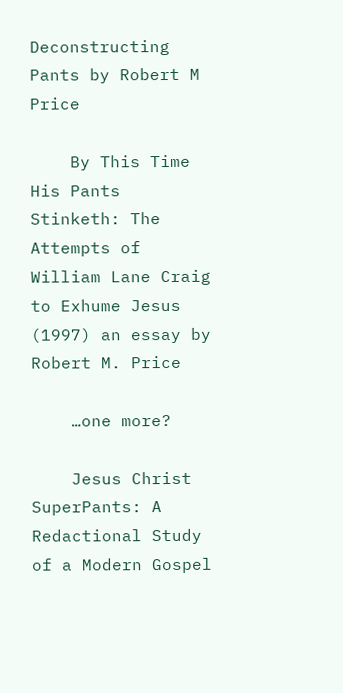Deconstructing Pants by Robert M Price

    By This Time His Pants Stinketh: The Attempts of William Lane Craig to Exhume Jesus (1997) an essay by Robert M. Price

    …one more?

    Jesus Christ SuperPants: A Redactional Study of a Modern Gospel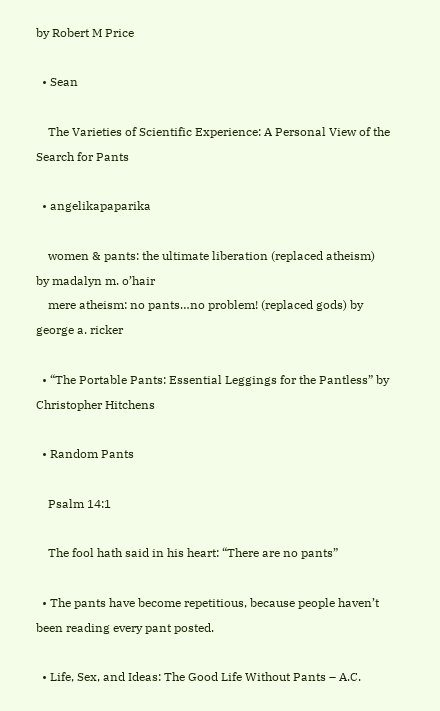by Robert M Price

  • Sean

    The Varieties of Scientific Experience: A Personal View of the Search for Pants

  • angelikapaparika

    women & pants: the ultimate liberation (replaced atheism) by madalyn m. o’hair
    mere atheism: no pants…no problem! (replaced gods) by george a. ricker

  • “The Portable Pants: Essential Leggings for the Pantless” by Christopher Hitchens

  • Random Pants

    Psalm 14:1

    The fool hath said in his heart: “There are no pants”

  • The pants have become repetitious, because people haven’t been reading every pant posted.

  • Life, Sex, and Ideas: The Good Life Without Pants – A.C.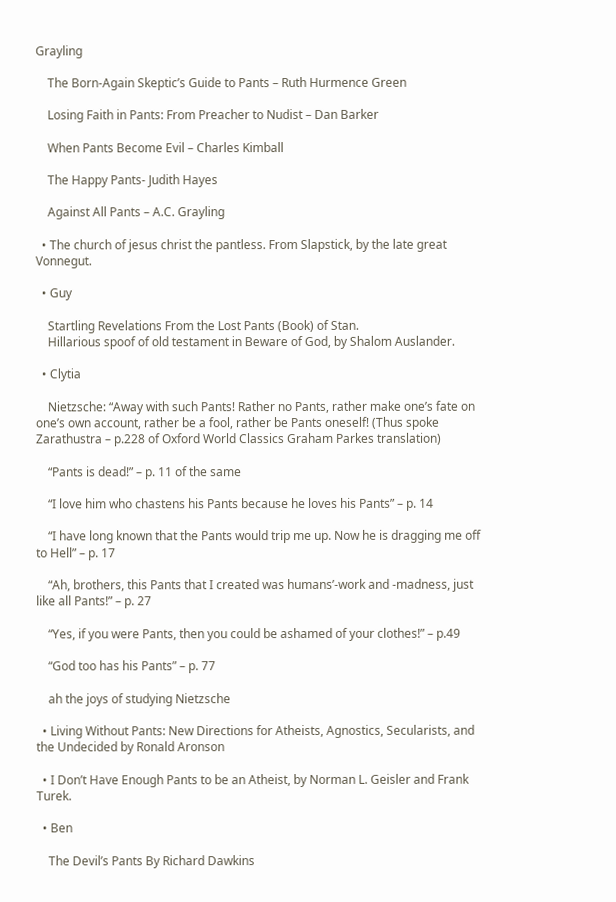Grayling

    The Born-Again Skeptic’s Guide to Pants – Ruth Hurmence Green

    Losing Faith in Pants: From Preacher to Nudist – Dan Barker

    When Pants Become Evil – Charles Kimball

    The Happy Pants- Judith Hayes

    Against All Pants – A.C. Grayling

  • The church of jesus christ the pantless. From Slapstick, by the late great Vonnegut.

  • Guy

    Startling Revelations From the Lost Pants (Book) of Stan.
    Hillarious spoof of old testament in Beware of God, by Shalom Auslander.

  • Clytia

    Nietzsche: “Away with such Pants! Rather no Pants, rather make one’s fate on one’s own account, rather be a fool, rather be Pants oneself! (Thus spoke Zarathustra – p.228 of Oxford World Classics Graham Parkes translation)

    “Pants is dead!” – p. 11 of the same

    “I love him who chastens his Pants because he loves his Pants” – p. 14

    “I have long known that the Pants would trip me up. Now he is dragging me off to Hell” – p. 17

    “Ah, brothers, this Pants that I created was humans’-work and -madness, just like all Pants!” – p. 27

    “Yes, if you were Pants, then you could be ashamed of your clothes!” – p.49

    “God too has his Pants” – p. 77

    ah the joys of studying Nietzsche

  • Living Without Pants: New Directions for Atheists, Agnostics, Secularists, and the Undecided by Ronald Aronson

  • I Don’t Have Enough Pants to be an Atheist, by Norman L. Geisler and Frank Turek.

  • Ben

    The Devil’s Pants By Richard Dawkins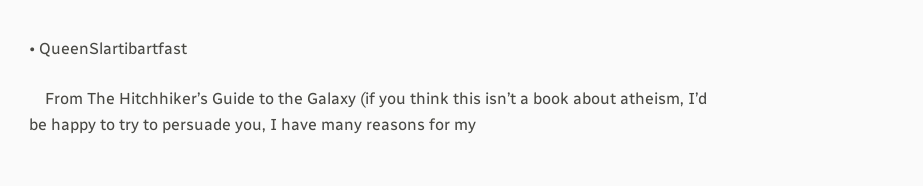• QueenSlartibartfast

    From The Hitchhiker’s Guide to the Galaxy (if you think this isn’t a book about atheism, I’d be happy to try to persuade you, I have many reasons for my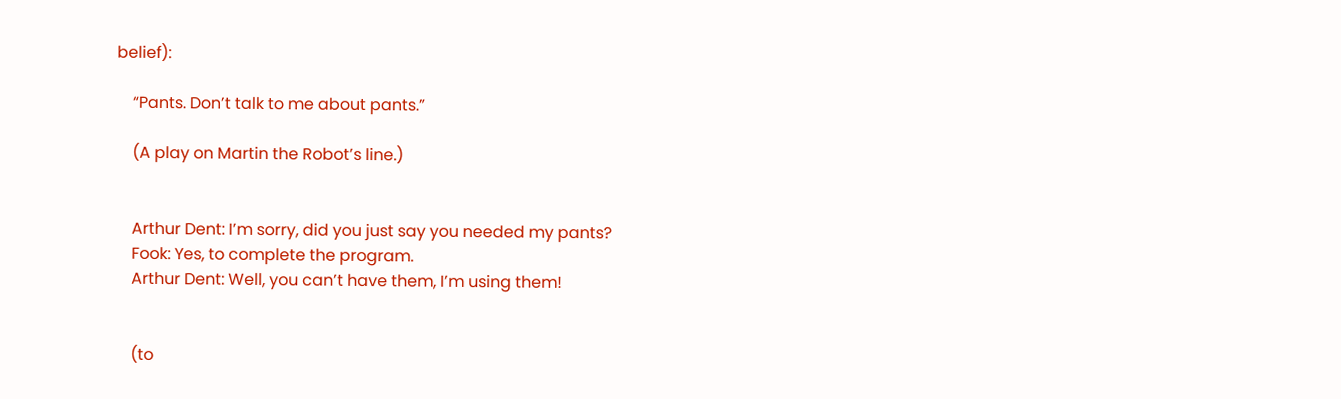belief):

    “Pants. Don’t talk to me about pants.”

    (A play on Martin the Robot’s line.)


    Arthur Dent: I’m sorry, did you just say you needed my pants?
    Fook: Yes, to complete the program.
    Arthur Dent: Well, you can’t have them, I’m using them!


    (to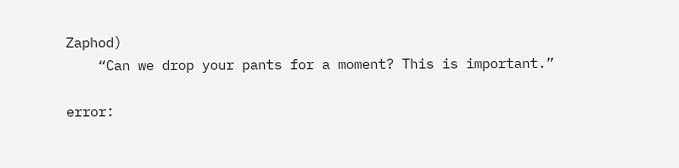Zaphod)
    “Can we drop your pants for a moment? This is important.”

error: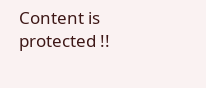Content is protected !!